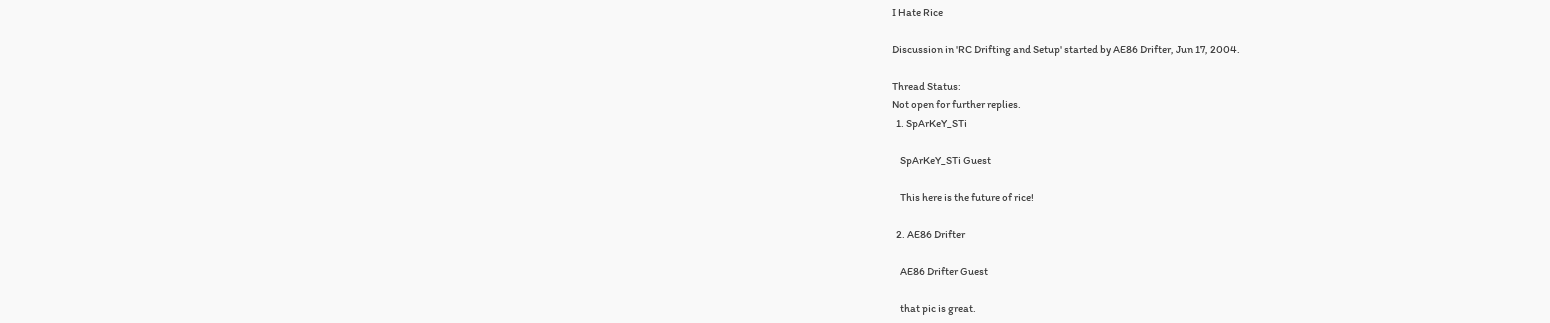I Hate Rice

Discussion in 'RC Drifting and Setup' started by AE86 Drifter, Jun 17, 2004.

Thread Status:
Not open for further replies.
  1. SpArKeY_STi

    SpArKeY_STi Guest

    This here is the future of rice!

  2. AE86 Drifter

    AE86 Drifter Guest

    that pic is great.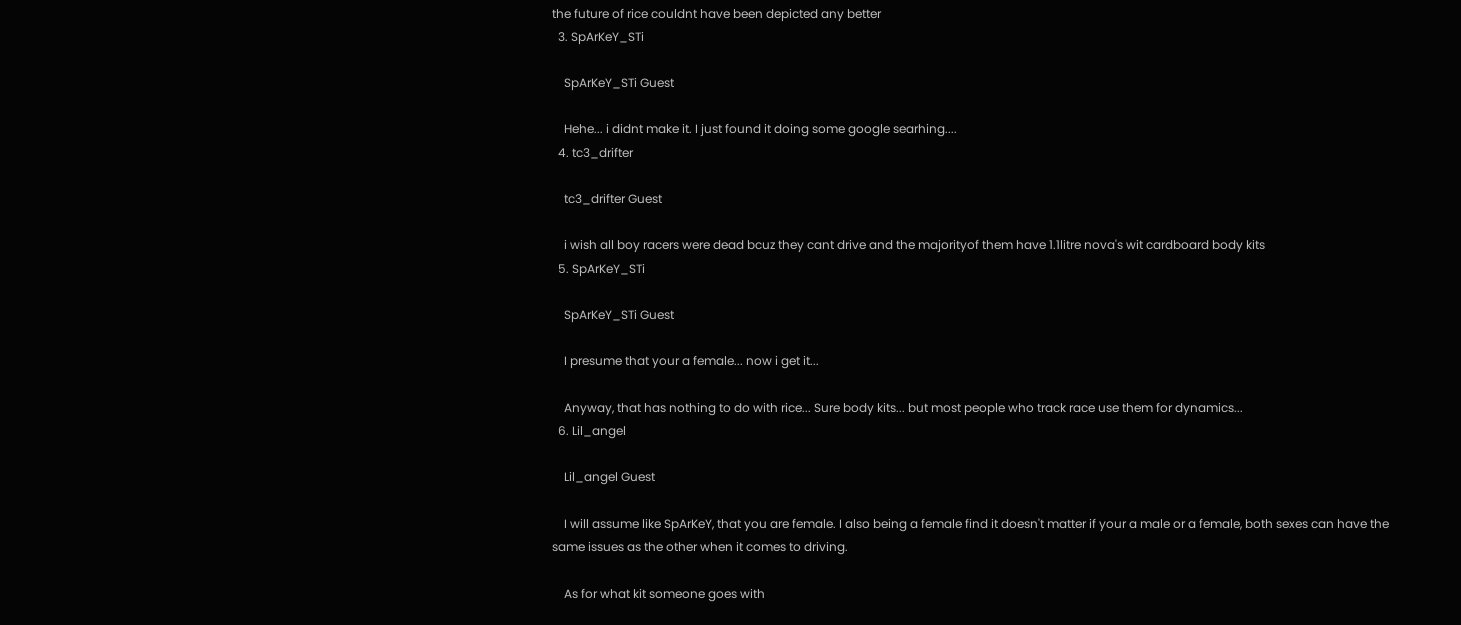the future of rice couldnt have been depicted any better
  3. SpArKeY_STi

    SpArKeY_STi Guest

    Hehe... i didnt make it. I just found it doing some google searhing....
  4. tc3_drifter

    tc3_drifter Guest

    i wish all boy racers were dead bcuz they cant drive and the majorityof them have 1.1litre nova's wit cardboard body kits
  5. SpArKeY_STi

    SpArKeY_STi Guest

    I presume that your a female... now i get it...

    Anyway, that has nothing to do with rice... Sure body kits... but most people who track race use them for dynamics...
  6. Lil_angel

    Lil_angel Guest

    I will assume like SpArKeY, that you are female. I also being a female find it doesn't matter if your a male or a female, both sexes can have the same issues as the other when it comes to driving.

    As for what kit someone goes with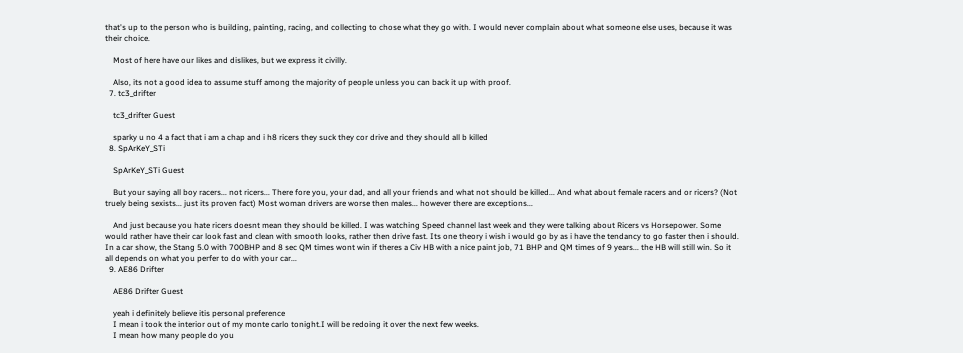that's up to the person who is building, painting, racing, and collecting to chose what they go with. I would never complain about what someone else uses, because it was their choice.

    Most of here have our likes and dislikes, but we express it civilly.

    Also, its not a good idea to assume stuff among the majority of people unless you can back it up with proof.
  7. tc3_drifter

    tc3_drifter Guest

    sparky u no 4 a fact that i am a chap and i h8 ricers they suck they cor drive and they should all b killed
  8. SpArKeY_STi

    SpArKeY_STi Guest

    But your saying all boy racers... not ricers... There fore you, your dad, and all your friends and what not should be killed... And what about female racers and or ricers? (Not truely being sexists... just its proven fact) Most woman drivers are worse then males... however there are exceptions...

    And just because you hate ricers doesnt mean they should be killed. I was watching Speed channel last week and they were talking about Ricers vs Horsepower. Some would rather have their car look fast and clean with smooth looks, rather then drive fast. Its one theory i wish i would go by as i have the tendancy to go faster then i should. In a car show, the Stang 5.0 with 700BHP and 8 sec QM times wont win if theres a Civ HB with a nice paint job, 71 BHP and QM times of 9 years... the HB will still win. So it all depends on what you perfer to do with your car...
  9. AE86 Drifter

    AE86 Drifter Guest

    yeah i definitely believe itis personal preference
    I mean i took the interior out of my monte carlo tonight.I will be redoing it over the next few weeks.
    I mean how many people do you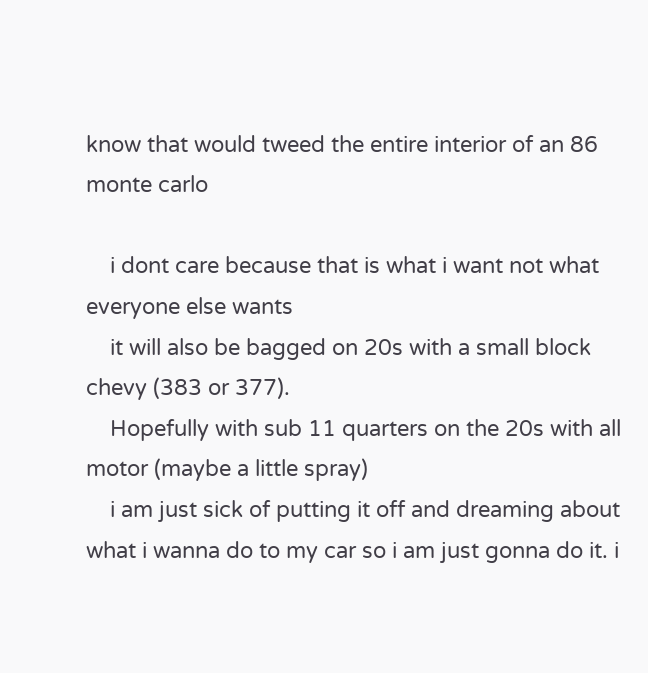know that would tweed the entire interior of an 86 monte carlo

    i dont care because that is what i want not what everyone else wants
    it will also be bagged on 20s with a small block chevy (383 or 377).
    Hopefully with sub 11 quarters on the 20s with all motor (maybe a little spray)
    i am just sick of putting it off and dreaming about what i wanna do to my car so i am just gonna do it. i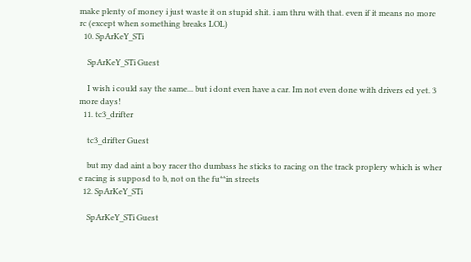make plenty of money i just waste it on stupid shit. i am thru with that. even if it means no more rc (except when something breaks LOL)
  10. SpArKeY_STi

    SpArKeY_STi Guest

    I wish i could say the same... but i dont even have a car. Im not even done with drivers ed yet. 3 more days!
  11. tc3_drifter

    tc3_drifter Guest

    but my dad aint a boy racer tho dumbass he sticks to racing on the track proplery which is wher e racing is supposd to b, not on the fu**in streets
  12. SpArKeY_STi

    SpArKeY_STi Guest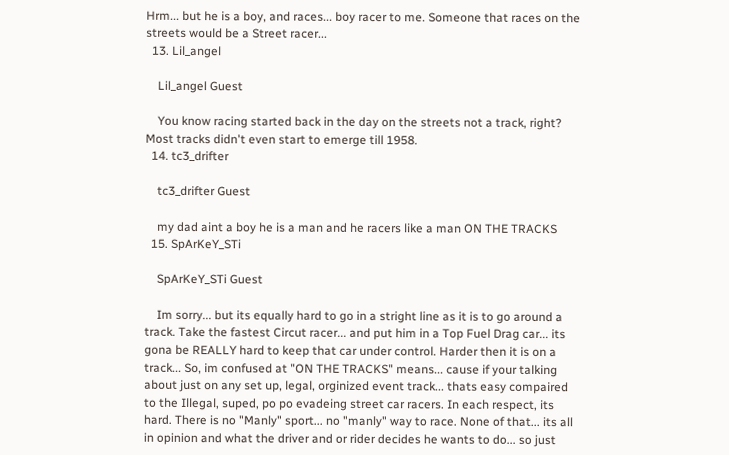Hrm... but he is a boy, and races... boy racer to me. Someone that races on the streets would be a Street racer...
  13. Lil_angel

    Lil_angel Guest

    You know racing started back in the day on the streets not a track, right? Most tracks didn't even start to emerge till 1958.
  14. tc3_drifter

    tc3_drifter Guest

    my dad aint a boy he is a man and he racers like a man ON THE TRACKS
  15. SpArKeY_STi

    SpArKeY_STi Guest

    Im sorry... but its equally hard to go in a stright line as it is to go around a track. Take the fastest Circut racer... and put him in a Top Fuel Drag car... its gona be REALLY hard to keep that car under control. Harder then it is on a track... So, im confused at "ON THE TRACKS" means... cause if your talking about just on any set up, legal, orginized event track... thats easy compaired to the Illegal, suped, po po evadeing street car racers. In each respect, its hard. There is no "Manly" sport... no "manly" way to race. None of that... its all in opinion and what the driver and or rider decides he wants to do... so just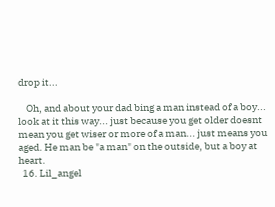drop it...

    Oh, and about your dad bing a man instead of a boy... look at it this way... just because you get older doesnt mean you get wiser or more of a man... just means you aged. He man be "a man" on the outside, but a boy at heart.
  16. Lil_angel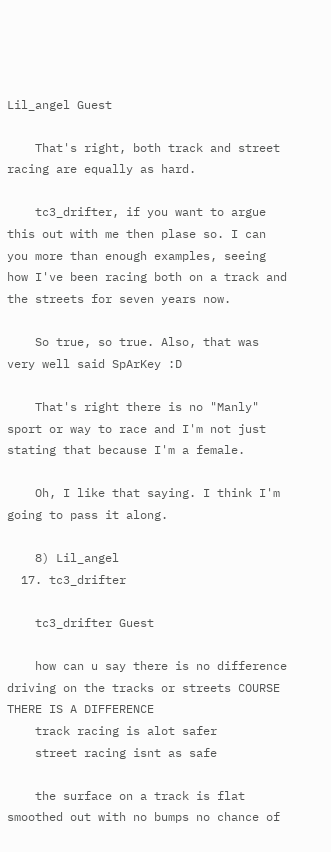Lil_angel Guest

    That's right, both track and street racing are equally as hard.

    tc3_drifter, if you want to argue this out with me then plase so. I can you more than enough examples, seeing how I've been racing both on a track and the streets for seven years now.

    So true, so true. Also, that was very well said SpArKey :D

    That's right there is no "Manly" sport or way to race and I'm not just stating that because I'm a female.

    Oh, I like that saying. I think I'm going to pass it along.

    8) Lil_angel
  17. tc3_drifter

    tc3_drifter Guest

    how can u say there is no difference driving on the tracks or streets COURSE THERE IS A DIFFERENCE
    track racing is alot safer
    street racing isnt as safe

    the surface on a track is flat smoothed out with no bumps no chance of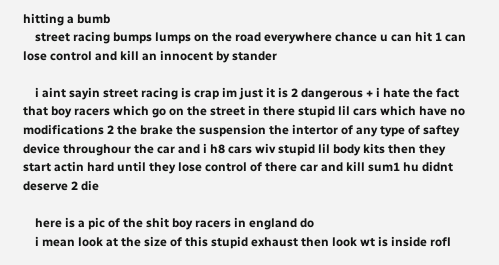hitting a bumb
    street racing bumps lumps on the road everywhere chance u can hit 1 can lose control and kill an innocent by stander

    i aint sayin street racing is crap im just it is 2 dangerous + i hate the fact that boy racers which go on the street in there stupid lil cars which have no modifications 2 the brake the suspension the intertor of any type of saftey device throughour the car and i h8 cars wiv stupid lil body kits then they start actin hard until they lose control of there car and kill sum1 hu didnt deserve 2 die

    here is a pic of the shit boy racers in england do
    i mean look at the size of this stupid exhaust then look wt is inside rofl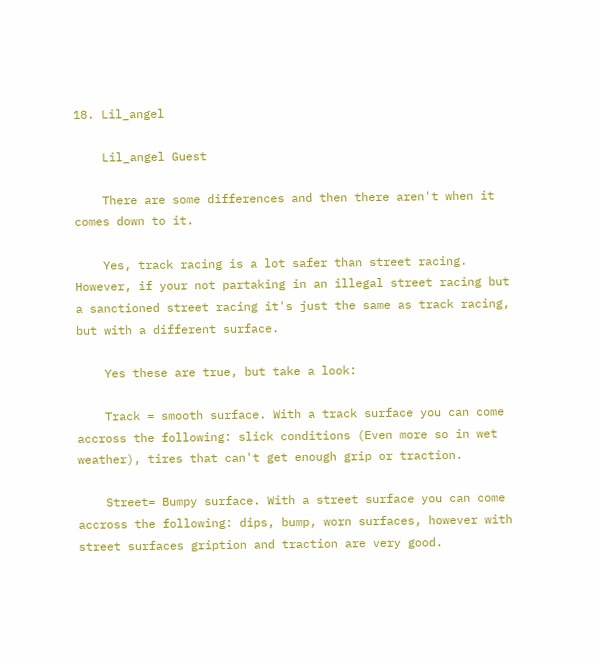18. Lil_angel

    Lil_angel Guest

    There are some differences and then there aren't when it comes down to it.

    Yes, track racing is a lot safer than street racing. However, if your not partaking in an illegal street racing but a sanctioned street racing it's just the same as track racing, but with a different surface.

    Yes these are true, but take a look:

    Track = smooth surface. With a track surface you can come accross the following: slick conditions (Even more so in wet weather), tires that can't get enough grip or traction.

    Street= Bumpy surface. With a street surface you can come accross the following: dips, bump, worn surfaces, however with street surfaces gription and traction are very good.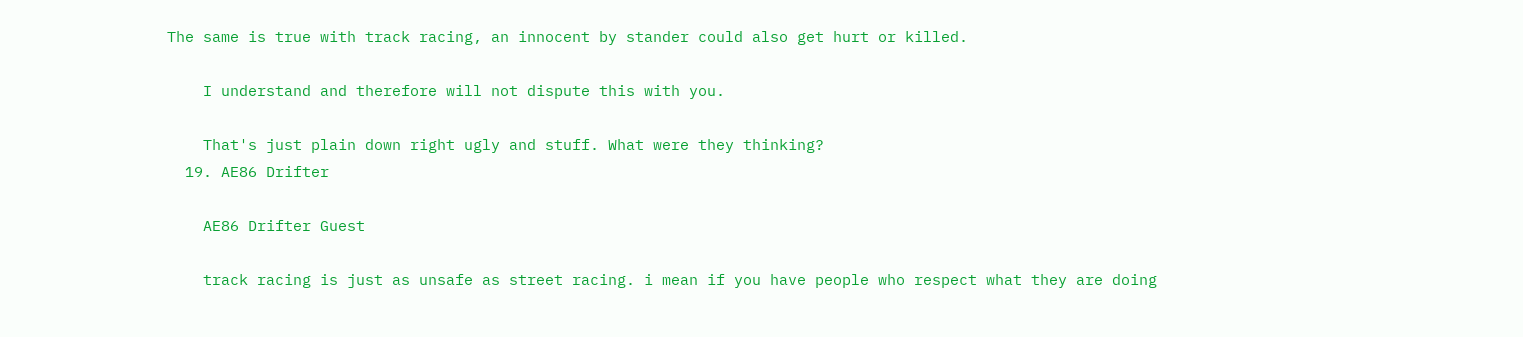The same is true with track racing, an innocent by stander could also get hurt or killed.

    I understand and therefore will not dispute this with you.

    That's just plain down right ugly and stuff. What were they thinking?
  19. AE86 Drifter

    AE86 Drifter Guest

    track racing is just as unsafe as street racing. i mean if you have people who respect what they are doing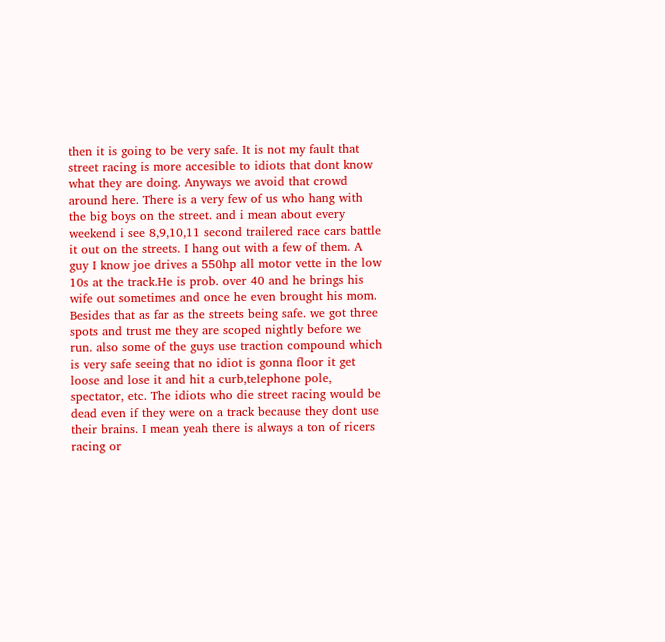then it is going to be very safe. It is not my fault that street racing is more accesible to idiots that dont know what they are doing. Anyways we avoid that crowd around here. There is a very few of us who hang with the big boys on the street. and i mean about every weekend i see 8,9,10,11 second trailered race cars battle it out on the streets. I hang out with a few of them. A guy I know joe drives a 550hp all motor vette in the low 10s at the track.He is prob. over 40 and he brings his wife out sometimes and once he even brought his mom. Besides that as far as the streets being safe. we got three spots and trust me they are scoped nightly before we run. also some of the guys use traction compound which is very safe seeing that no idiot is gonna floor it get loose and lose it and hit a curb,telephone pole, spectator, etc. The idiots who die street racing would be dead even if they were on a track because they dont use their brains. I mean yeah there is always a ton of ricers racing or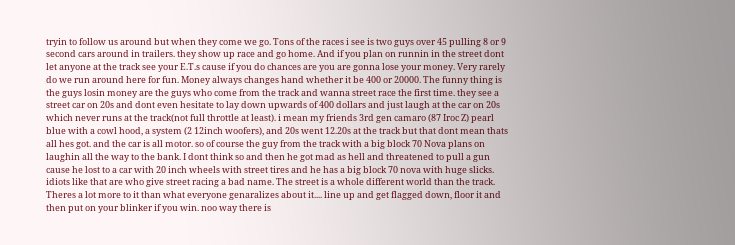tryin to follow us around but when they come we go. Tons of the races i see is two guys over 45 pulling 8 or 9 second cars around in trailers. they show up race and go home. And if you plan on runnin in the street dont let anyone at the track see your E.T.s cause if you do chances are you are gonna lose your money. Very rarely do we run around here for fun. Money always changes hand whether it be 400 or 20000. The funny thing is the guys losin money are the guys who come from the track and wanna street race the first time. they see a street car on 20s and dont even hesitate to lay down upwards of 400 dollars and just laugh at the car on 20s which never runs at the track(not full throttle at least). i mean my friends 3rd gen camaro (87 Iroc Z) pearl blue with a cowl hood, a system (2 12inch woofers), and 20s went 12.20s at the track but that dont mean thats all hes got. and the car is all motor. so of course the guy from the track with a big block 70 Nova plans on laughin all the way to the bank. I dont think so and then he got mad as hell and threatened to pull a gun cause he lost to a car with 20 inch wheels with street tires and he has a big block 70 nova with huge slicks. idiots like that are who give street racing a bad name. The street is a whole different world than the track. Theres a lot more to it than what everyone genaralizes about it.... line up and get flagged down, floor it and then put on your blinker if you win. noo way there is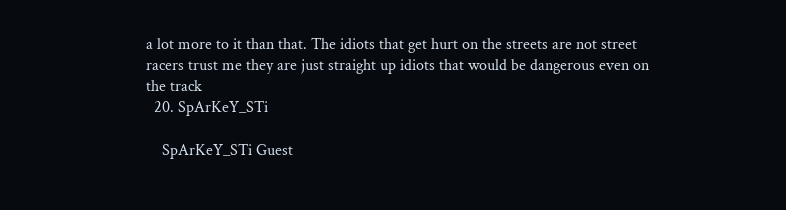a lot more to it than that. The idiots that get hurt on the streets are not street racers trust me they are just straight up idiots that would be dangerous even on the track
  20. SpArKeY_STi

    SpArKeY_STi Guest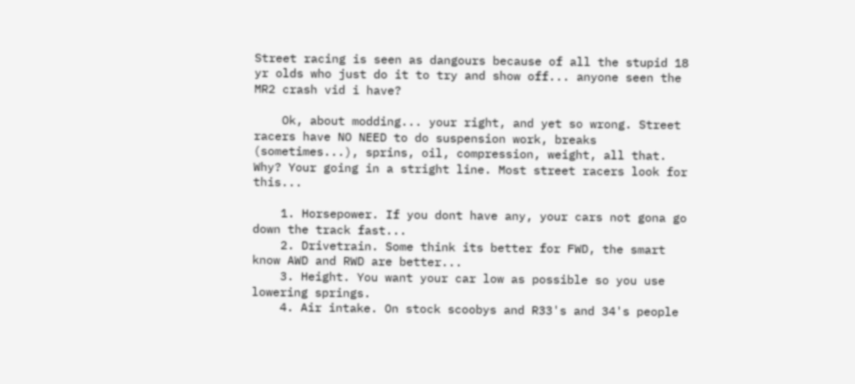Street racing is seen as dangours because of all the stupid 18 yr olds who just do it to try and show off... anyone seen the MR2 crash vid i have?

    Ok, about modding... your right, and yet so wrong. Street racers have NO NEED to do suspension work, breaks (sometimes...), sprins, oil, compression, weight, all that. Why? Your going in a stright line. Most street racers look for this...

    1. Horsepower. If you dont have any, your cars not gona go down the track fast...
    2. Drivetrain. Some think its better for FWD, the smart know AWD and RWD are better...
    3. Height. You want your car low as possible so you use lowering springs.
    4. Air intake. On stock scoobys and R33's and 34's people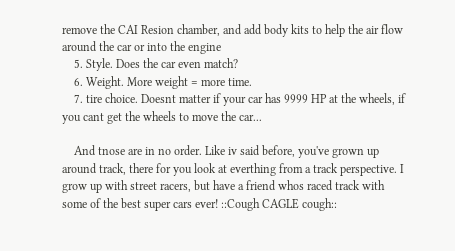remove the CAI Resion chamber, and add body kits to help the air flow around the car or into the engine
    5. Style. Does the car even match?
    6. Weight. More weight = more time.
    7. tire choice. Doesnt matter if your car has 9999 HP at the wheels, if you cant get the wheels to move the car...

    And tnose are in no order. Like iv said before, you've grown up around track, there for you look at everthing from a track perspective. I grow up with street racers, but have a friend whos raced track with some of the best super cars ever! ::Cough CAGLE cough::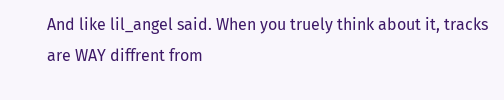And like lil_angel said. When you truely think about it, tracks are WAY diffrent from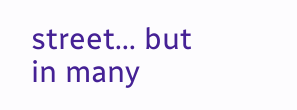street... but in many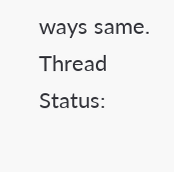ways same.
Thread Status: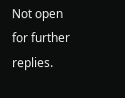Not open for further replies.